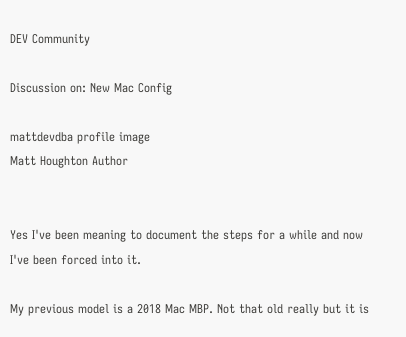DEV Community

Discussion on: New Mac Config

mattdevdba profile image
Matt Houghton Author


Yes I've been meaning to document the steps for a while and now I've been forced into it.

My previous model is a 2018 Mac MBP. Not that old really but it is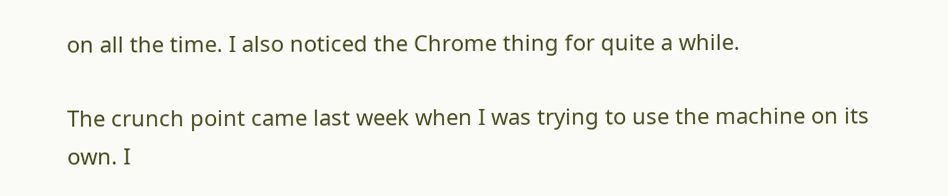on all the time. I also noticed the Chrome thing for quite a while.

The crunch point came last week when I was trying to use the machine on its own. I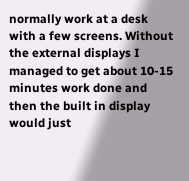normally work at a desk with a few screens. Without the external displays I managed to get about 10-15 minutes work done and then the built in display would just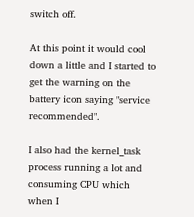switch off.

At this point it would cool down a little and I started to get the warning on the battery icon saying "service recommended".

I also had the kernel_task process running a lot and consuming CPU which when I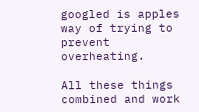googled is apples way of trying to prevent overheating.

All these things combined and work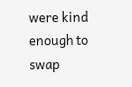were kind enough to swap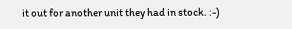it out for another unit they had in stock. :-)